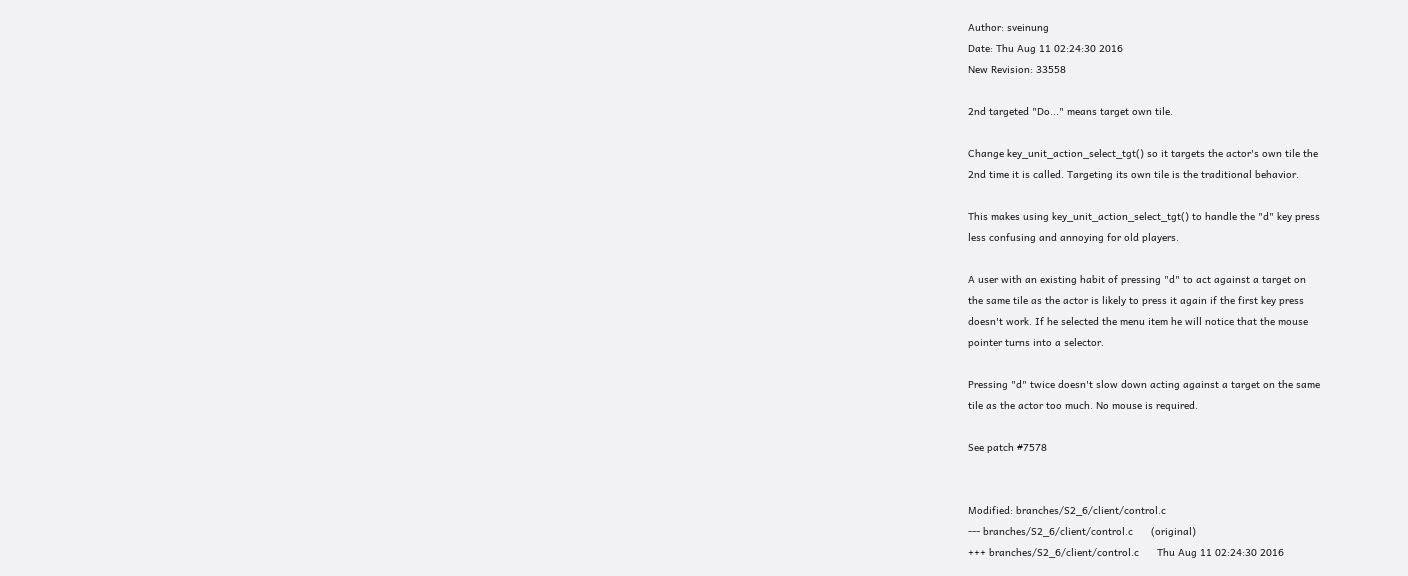Author: sveinung
Date: Thu Aug 11 02:24:30 2016
New Revision: 33558

2nd targeted "Do..." means target own tile.

Change key_unit_action_select_tgt() so it targets the actor's own tile the
2nd time it is called. Targeting its own tile is the traditional behavior.

This makes using key_unit_action_select_tgt() to handle the "d" key press
less confusing and annoying for old players.

A user with an existing habit of pressing "d" to act against a target on
the same tile as the actor is likely to press it again if the first key press
doesn't work. If he selected the menu item he will notice that the mouse
pointer turns into a selector.

Pressing "d" twice doesn't slow down acting against a target on the same
tile as the actor too much. No mouse is required.

See patch #7578


Modified: branches/S2_6/client/control.c
--- branches/S2_6/client/control.c      (original)
+++ branches/S2_6/client/control.c      Thu Aug 11 02:24:30 2016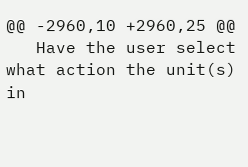@@ -2960,10 +2960,25 @@
   Have the user select what action the unit(s) in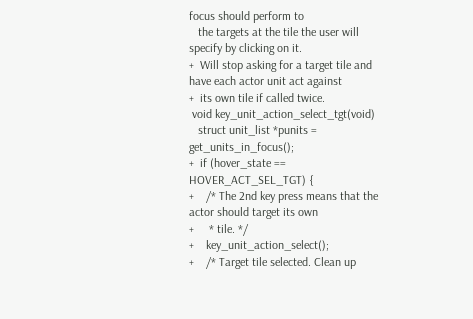focus should perform to
   the targets at the tile the user will specify by clicking on it.
+  Will stop asking for a target tile and have each actor unit act against
+  its own tile if called twice.
 void key_unit_action_select_tgt(void)
   struct unit_list *punits = get_units_in_focus();
+  if (hover_state == HOVER_ACT_SEL_TGT) {
+    /* The 2nd key press means that the actor should target its own
+     * tile. */
+    key_unit_action_select();
+    /* Target tile selected. Clean up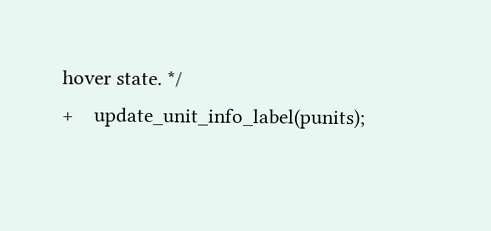hover state. */
+    update_unit_info_label(punits);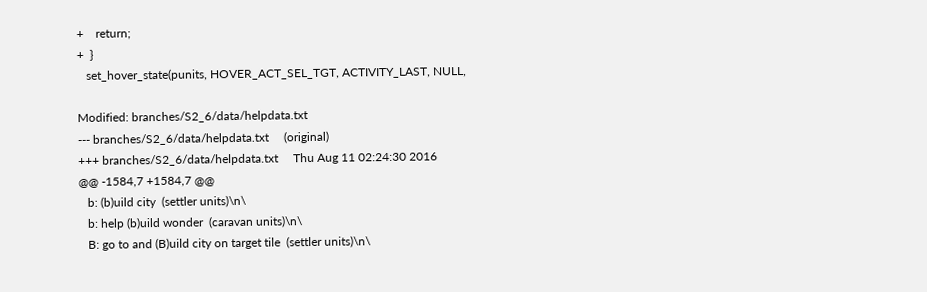+    return;
+  }
   set_hover_state(punits, HOVER_ACT_SEL_TGT, ACTIVITY_LAST, NULL,

Modified: branches/S2_6/data/helpdata.txt
--- branches/S2_6/data/helpdata.txt     (original)
+++ branches/S2_6/data/helpdata.txt     Thu Aug 11 02:24:30 2016
@@ -1584,7 +1584,7 @@
   b: (b)uild city  (settler units)\n\
   b: help (b)uild wonder  (caravan units)\n\
   B: go to and (B)uild city on target tile  (settler units)\n\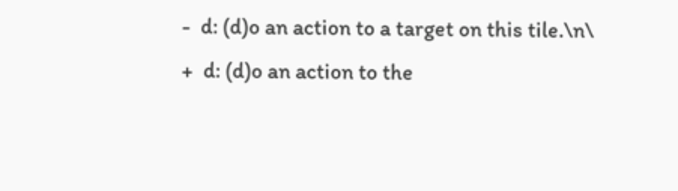-  d: (d)o an action to a target on this tile.\n\
+  d: (d)o an action to the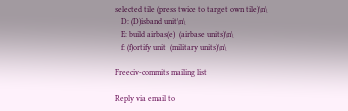selected tile (press twice to target own tile)\n\
   D: (D)isband unit\n\
   E: build airbas(e)  (airbase units)\n\
   f: (f)ortify unit  (military units)\n\

Freeciv-commits mailing list

Reply via email to